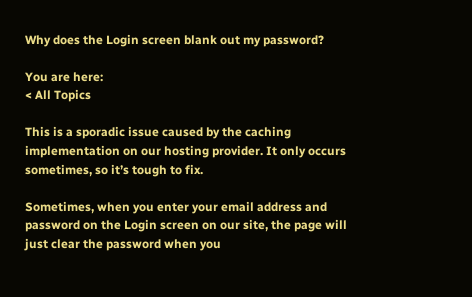Why does the Login screen blank out my password?

You are here:
< All Topics

This is a sporadic issue caused by the caching implementation on our hosting provider. It only occurs sometimes, so it’s tough to fix.

Sometimes, when you enter your email address and password on the Login screen on our site, the page will just clear the password when you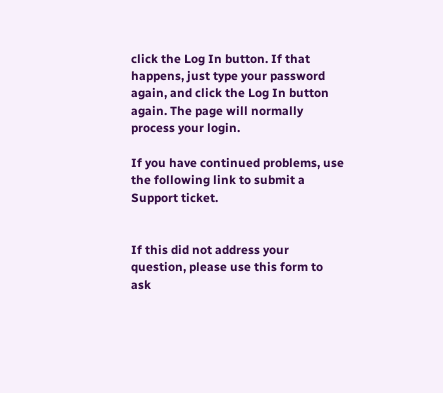click the Log In button. If that happens, just type your password again, and click the Log In button again. The page will normally process your login.

If you have continued problems, use the following link to submit a Support ticket.


If this did not address your question, please use this form to ask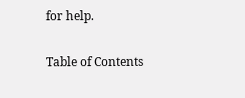for help.

Table of Contents